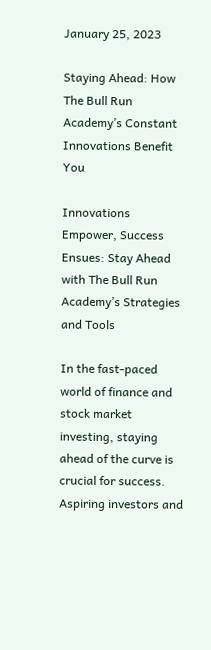January 25, 2023

Staying Ahead: How The Bull Run Academy’s Constant Innovations Benefit You

Innovations Empower, Success Ensues: Stay Ahead with The Bull Run Academy’s Strategies and Tools

In the fast-paced world of finance and stock market investing, staying ahead of the curve is crucial for success. Aspiring investors and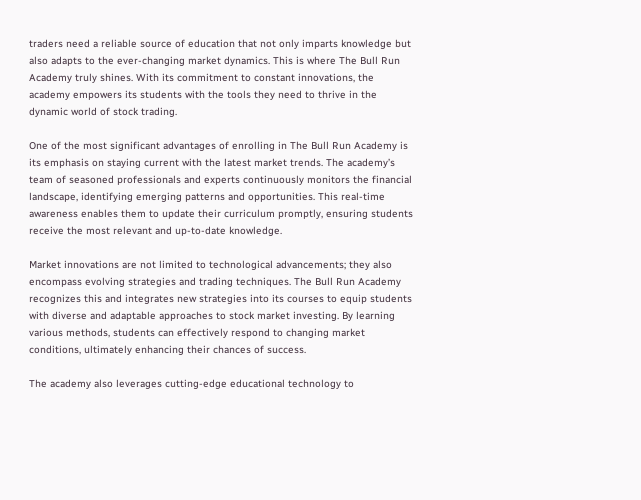traders need a reliable source of education that not only imparts knowledge but also adapts to the ever-changing market dynamics. This is where The Bull Run Academy truly shines. With its commitment to constant innovations, the academy empowers its students with the tools they need to thrive in the dynamic world of stock trading.

One of the most significant advantages of enrolling in The Bull Run Academy is its emphasis on staying current with the latest market trends. The academy’s team of seasoned professionals and experts continuously monitors the financial landscape, identifying emerging patterns and opportunities. This real-time awareness enables them to update their curriculum promptly, ensuring students receive the most relevant and up-to-date knowledge.

Market innovations are not limited to technological advancements; they also encompass evolving strategies and trading techniques. The Bull Run Academy recognizes this and integrates new strategies into its courses to equip students with diverse and adaptable approaches to stock market investing. By learning various methods, students can effectively respond to changing market conditions, ultimately enhancing their chances of success.

The academy also leverages cutting-edge educational technology to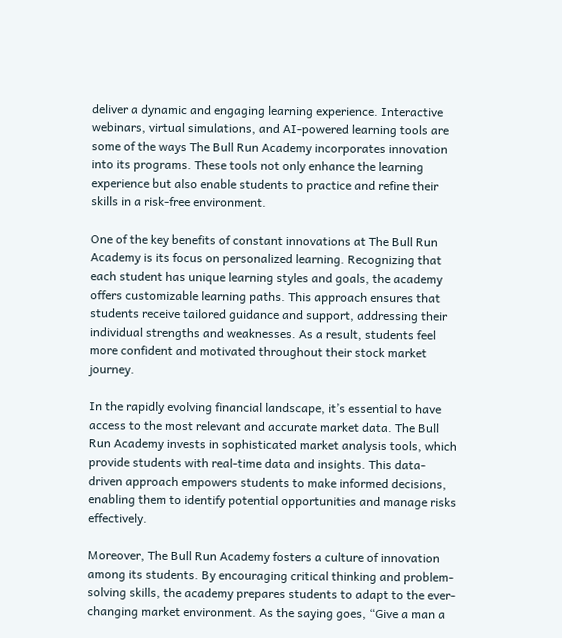deliver a dynamic and engaging learning experience. Interactive webinars, virtual simulations, and AI-powered learning tools are some of the ways The Bull Run Academy incorporates innovation into its programs. These tools not only enhance the learning experience but also enable students to practice and refine their skills in a risk-free environment.

One of the key benefits of constant innovations at The Bull Run Academy is its focus on personalized learning. Recognizing that each student has unique learning styles and goals, the academy offers customizable learning paths. This approach ensures that students receive tailored guidance and support, addressing their individual strengths and weaknesses. As a result, students feel more confident and motivated throughout their stock market journey.

In the rapidly evolving financial landscape, it’s essential to have access to the most relevant and accurate market data. The Bull Run Academy invests in sophisticated market analysis tools, which provide students with real-time data and insights. This data-driven approach empowers students to make informed decisions, enabling them to identify potential opportunities and manage risks effectively.

Moreover, The Bull Run Academy fosters a culture of innovation among its students. By encouraging critical thinking and problem-solving skills, the academy prepares students to adapt to the ever-changing market environment. As the saying goes, “Give a man a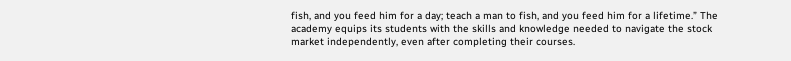fish, and you feed him for a day; teach a man to fish, and you feed him for a lifetime.” The academy equips its students with the skills and knowledge needed to navigate the stock market independently, even after completing their courses.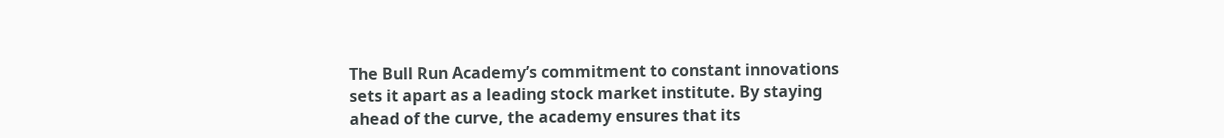The Bull Run Academy’s commitment to constant innovations sets it apart as a leading stock market institute. By staying ahead of the curve, the academy ensures that its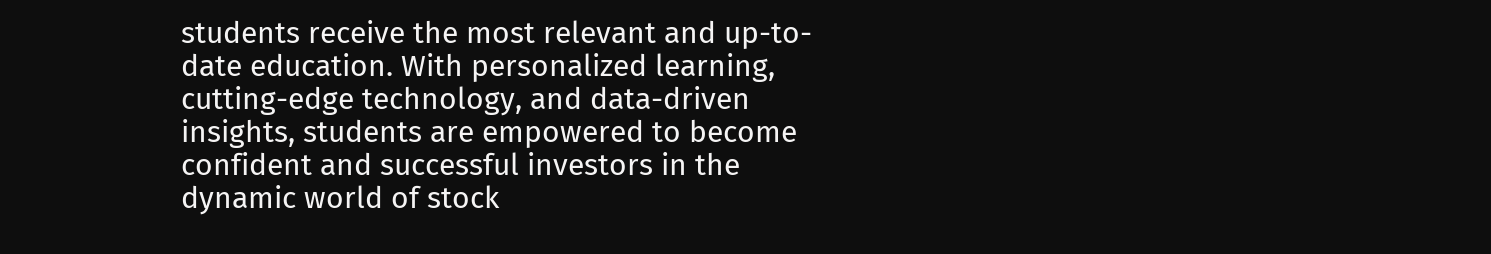students receive the most relevant and up-to-date education. With personalized learning, cutting-edge technology, and data-driven insights, students are empowered to become confident and successful investors in the dynamic world of stock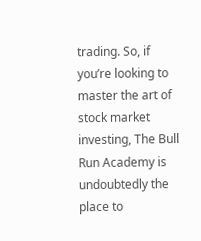trading. So, if you’re looking to master the art of stock market investing, The Bull Run Academy is undoubtedly the place to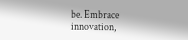be. Embrace innovation,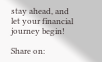stay ahead, and let your financial journey begin!

Share on: